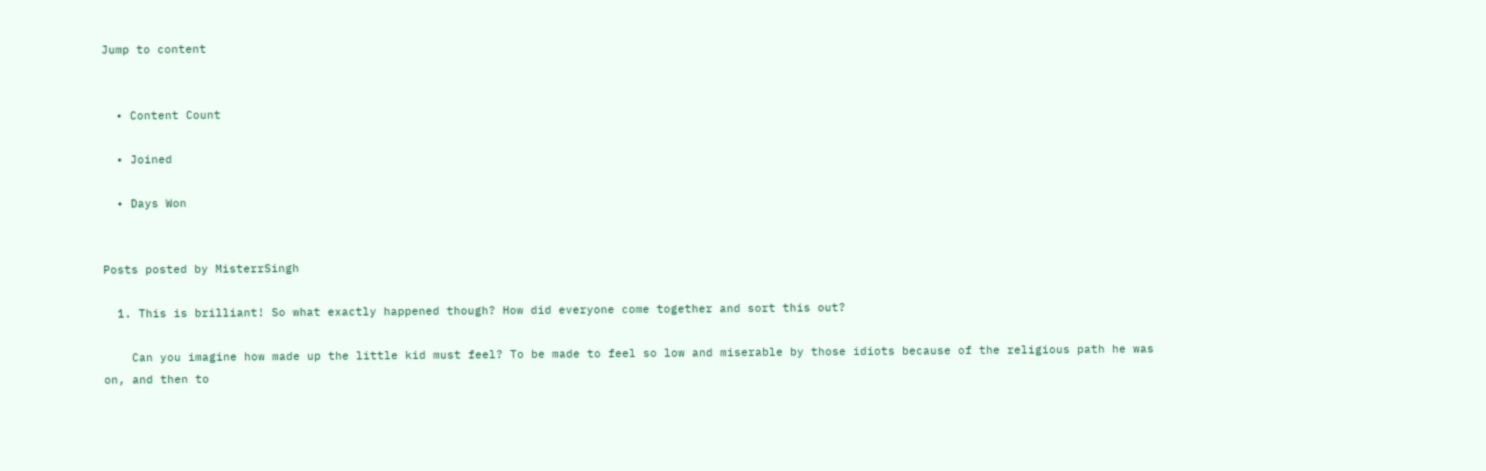Jump to content


  • Content Count

  • Joined

  • Days Won


Posts posted by MisterrSingh

  1. This is brilliant! So what exactly happened though? How did everyone come together and sort this out?

    Can you imagine how made up the little kid must feel? To be made to feel so low and miserable by those idiots because of the religious path he was on, and then to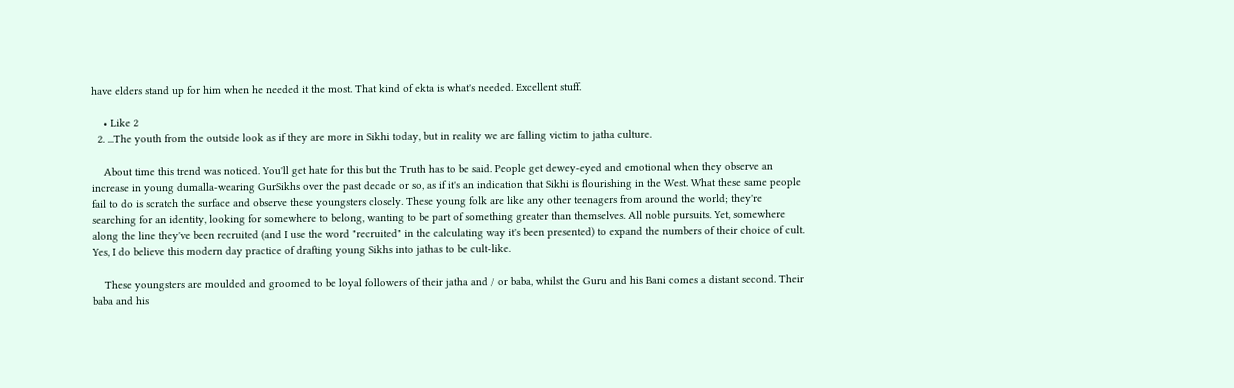have elders stand up for him when he needed it the most. That kind of ekta is what's needed. Excellent stuff.

    • Like 2
  2. ...The youth from the outside look as if they are more in Sikhi today, but in reality we are falling victim to jatha culture.

    About time this trend was noticed. You'll get hate for this but the Truth has to be said. People get dewey-eyed and emotional when they observe an increase in young dumalla-wearing GurSikhs over the past decade or so, as if it's an indication that Sikhi is flourishing in the West. What these same people fail to do is scratch the surface and observe these youngsters closely. These young folk are like any other teenagers from around the world; they're searching for an identity, looking for somewhere to belong, wanting to be part of something greater than themselves. All noble pursuits. Yet, somewhere along the line they've been recruited (and I use the word "recruited" in the calculating way it's been presented) to expand the numbers of their choice of cult. Yes, I do believe this modern day practice of drafting young Sikhs into jathas to be cult-like.

    These youngsters are moulded and groomed to be loyal followers of their jatha and / or baba, whilst the Guru and his Bani comes a distant second. Their baba and his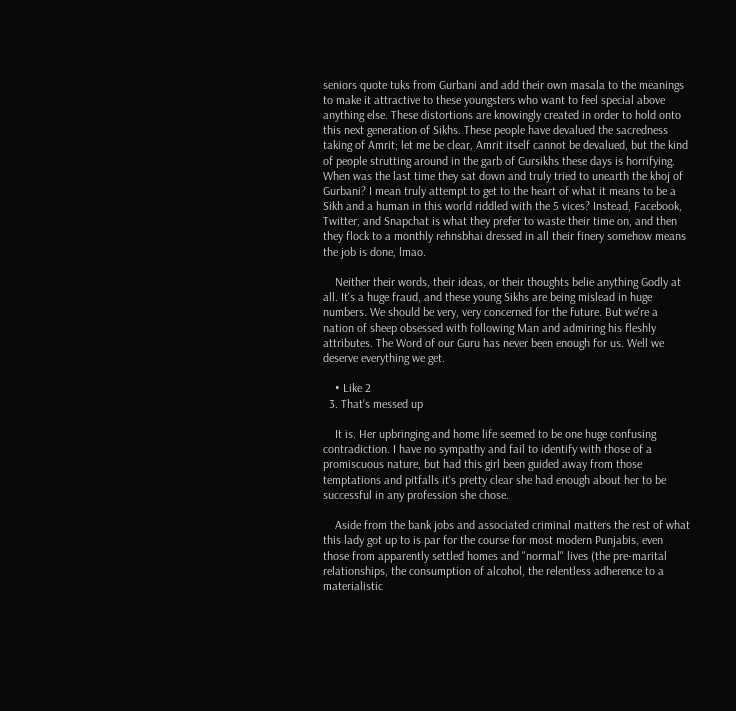seniors quote tuks from Gurbani and add their own masala to the meanings to make it attractive to these youngsters who want to feel special above anything else. These distortions are knowingly created in order to hold onto this next generation of Sikhs. These people have devalued the sacredness taking of Amrit; let me be clear, Amrit itself cannot be devalued, but the kind of people strutting around in the garb of Gursikhs these days is horrifying. When was the last time they sat down and truly tried to unearth the khoj of Gurbani? I mean truly attempt to get to the heart of what it means to be a Sikh and a human in this world riddled with the 5 vices? Instead, Facebook, Twitter, and Snapchat is what they prefer to waste their time on, and then they flock to a monthly rehnsbhai dressed in all their finery somehow means the job is done, lmao.

    Neither their words, their ideas, or their thoughts belie anything Godly at all. It's a huge fraud, and these young Sikhs are being mislead in huge numbers. We should be very, very concerned for the future. But we're a nation of sheep obsessed with following Man and admiring his fleshly attributes. The Word of our Guru has never been enough for us. Well we deserve everything we get.

    • Like 2
  3. That's messed up

    It is. Her upbringing and home life seemed to be one huge confusing contradiction. I have no sympathy and fail to identify with those of a promiscuous nature, but had this girl been guided away from those temptations and pitfalls it's pretty clear she had enough about her to be successful in any profession she chose.

    Aside from the bank jobs and associated criminal matters the rest of what this lady got up to is par for the course for most modern Punjabis, even those from apparently settled homes and "normal" lives (the pre-marital relationships, the consumption of alcohol, the relentless adherence to a materialistic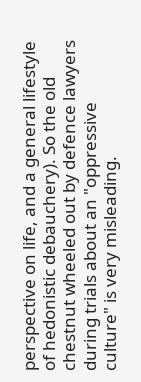perspective on life, and a general lifestyle of hedonistic debauchery). So the old chestnut wheeled out by defence lawyers during trials about an "oppressive culture" is very misleading.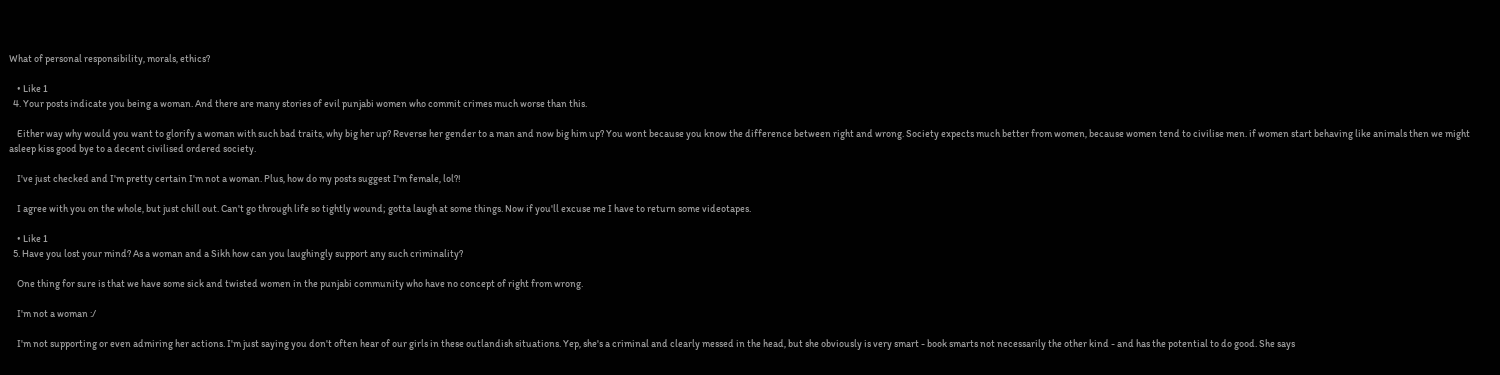What of personal responsibility, morals, ethics?

    • Like 1
  4. Your posts indicate you being a woman. And there are many stories of evil punjabi women who commit crimes much worse than this.

    Either way why would you want to glorify a woman with such bad traits, why big her up? Reverse her gender to a man and now big him up? You wont because you know the difference between right and wrong. Society expects much better from women, because women tend to civilise men. if women start behaving like animals then we might asleep kiss good bye to a decent civilised ordered society.

    I've just checked and I'm pretty certain I'm not a woman. Plus, how do my posts suggest I'm female, lol?!

    I agree with you on the whole, but just chill out. Can't go through life so tightly wound; gotta laugh at some things. Now if you'll excuse me I have to return some videotapes.

    • Like 1
  5. Have you lost your mind? As a woman and a Sikh how can you laughingly support any such criminality?

    One thing for sure is that we have some sick and twisted women in the punjabi community who have no concept of right from wrong.

    I'm not a woman :/

    I'm not supporting or even admiring her actions. I'm just saying you don't often hear of our girls in these outlandish situations. Yep, she's a criminal and clearly messed in the head, but she obviously is very smart - book smarts not necessarily the other kind - and has the potential to do good. She says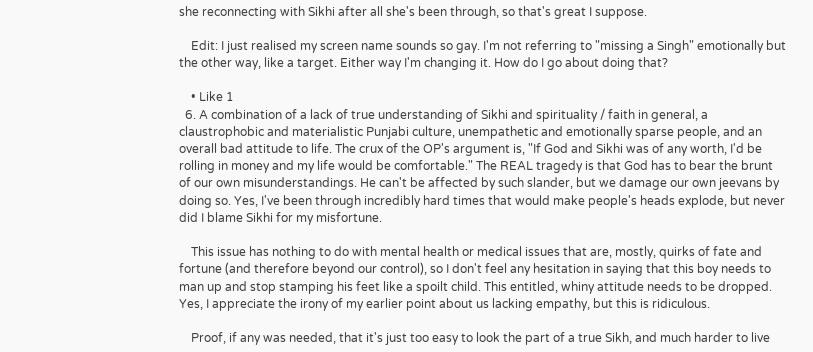she reconnecting with Sikhi after all she's been through, so that's great I suppose.

    Edit: I just realised my screen name sounds so gay. I'm not referring to "missing a Singh" emotionally but the other way, like a target. Either way I'm changing it. How do I go about doing that?

    • Like 1
  6. A combination of a lack of true understanding of Sikhi and spirituality / faith in general, a claustrophobic and materialistic Punjabi culture, unempathetic and emotionally sparse people, and an overall bad attitude to life. The crux of the OP's argument is, "If God and Sikhi was of any worth, I'd be rolling in money and my life would be comfortable." The REAL tragedy is that God has to bear the brunt of our own misunderstandings. He can't be affected by such slander, but we damage our own jeevans by doing so. Yes, I've been through incredibly hard times that would make people's heads explode, but never did I blame Sikhi for my misfortune.

    This issue has nothing to do with mental health or medical issues that are, mostly, quirks of fate and fortune (and therefore beyond our control), so I don't feel any hesitation in saying that this boy needs to man up and stop stamping his feet like a spoilt child. This entitled, whiny attitude needs to be dropped. Yes, I appreciate the irony of my earlier point about us lacking empathy, but this is ridiculous.

    Proof, if any was needed, that it's just too easy to look the part of a true Sikh, and much harder to live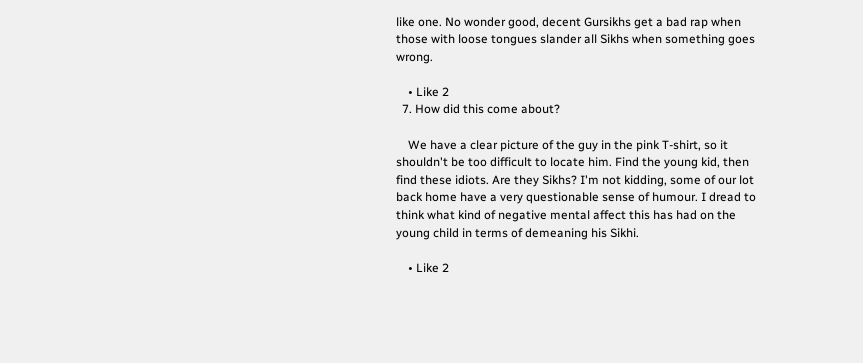like one. No wonder good, decent Gursikhs get a bad rap when those with loose tongues slander all Sikhs when something goes wrong.

    • Like 2
  7. How did this come about?

    We have a clear picture of the guy in the pink T-shirt, so it shouldn't be too difficult to locate him. Find the young kid, then find these idiots. Are they Sikhs? I'm not kidding, some of our lot back home have a very questionable sense of humour. I dread to think what kind of negative mental affect this has had on the young child in terms of demeaning his Sikhi.

    • Like 2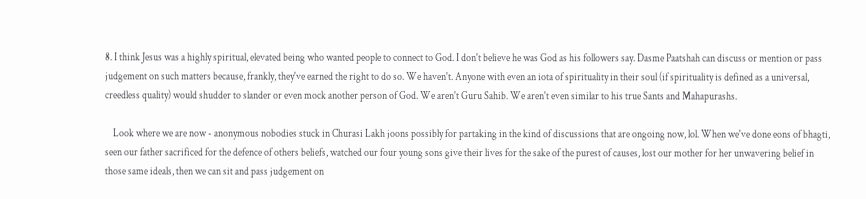8. I think Jesus was a highly spiritual, elevated being who wanted people to connect to God. I don't believe he was God as his followers say. Dasme Paatshah can discuss or mention or pass judgement on such matters because, frankly, they've earned the right to do so. We haven't. Anyone with even an iota of spirituality in their soul (if spirituality is defined as a universal, creedless quality) would shudder to slander or even mock another person of God. We aren't Guru Sahib. We aren't even similar to his true Sants and Mahapurashs.

    Look where we are now - anonymous nobodies stuck in Churasi Lakh joons possibly for partaking in the kind of discussions that are ongoing now, lol. When we've done eons of bhagti, seen our father sacrificed for the defence of others beliefs, watched our four young sons give their lives for the sake of the purest of causes, lost our mother for her unwavering belief in those same ideals, then we can sit and pass judgement on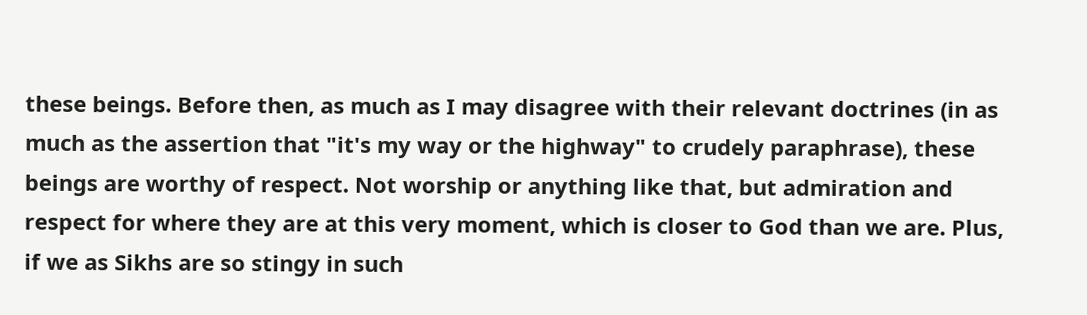these beings. Before then, as much as I may disagree with their relevant doctrines (in as much as the assertion that "it's my way or the highway" to crudely paraphrase), these beings are worthy of respect. Not worship or anything like that, but admiration and respect for where they are at this very moment, which is closer to God than we are. Plus, if we as Sikhs are so stingy in such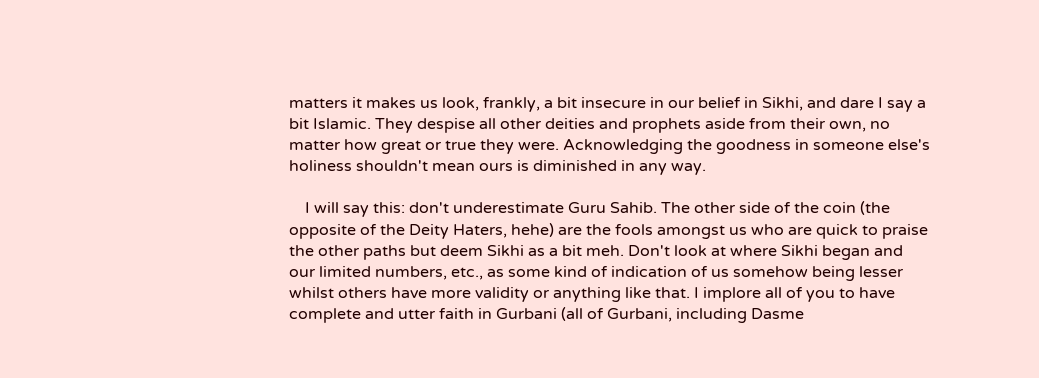matters it makes us look, frankly, a bit insecure in our belief in Sikhi, and dare I say a bit Islamic. They despise all other deities and prophets aside from their own, no matter how great or true they were. Acknowledging the goodness in someone else's holiness shouldn't mean ours is diminished in any way.

    I will say this: don't underestimate Guru Sahib. The other side of the coin (the opposite of the Deity Haters, hehe) are the fools amongst us who are quick to praise the other paths but deem Sikhi as a bit meh. Don't look at where Sikhi began and our limited numbers, etc., as some kind of indication of us somehow being lesser whilst others have more validity or anything like that. I implore all of you to have complete and utter faith in Gurbani (all of Gurbani, including Dasme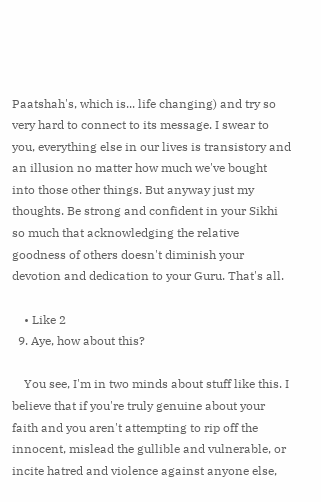Paatshah's, which is... life changing) and try so very hard to connect to its message. I swear to you, everything else in our lives is transistory and an illusion no matter how much we've bought into those other things. But anyway just my thoughts. Be strong and confident in your Sikhi so much that acknowledging the relative goodness of others doesn't diminish your devotion and dedication to your Guru. That's all.

    • Like 2
  9. Aye, how about this?

    You see, I'm in two minds about stuff like this. I believe that if you're truly genuine about your faith and you aren't attempting to rip off the innocent, mislead the gullible and vulnerable, or incite hatred and violence against anyone else,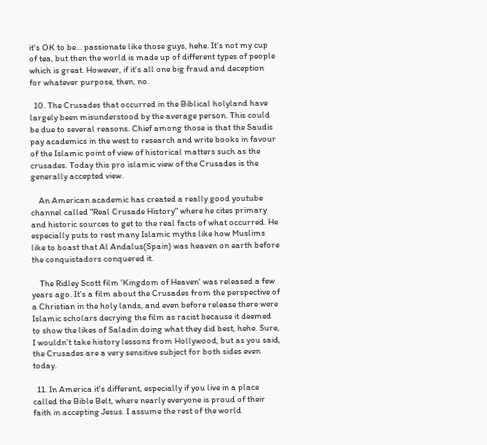it's OK to be... passionate like those guys, hehe. It's not my cup of tea, but then the world is made up of different types of people which is great. However, if it's all one big fraud and deception for whatever purpose, then, no.

  10. The Crusades that occurred in the Biblical holyland have largely been misunderstood by the average person. This could be due to several reasons. Chief among those is that the Saudis pay academics in the west to research and write books in favour of the Islamic point of view of historical matters such as the crusades. Today this pro islamic view of the Crusades is the generally accepted view.

    An American academic has created a really good youtube channel called "Real Crusade History" where he cites primary and historic sources to get to the real facts of what occurred. He especially puts to rest many Islamic myths like how Muslims like to boast that Al Andalus(Spain) was heaven on earth before the conquistadors conquered it.

    The Ridley Scott film 'Kingdom of Heaven' was released a few years ago. It's a film about the Crusades from the perspective of a Christian in the holy lands, and even before release there were Islamic scholars decrying the film as racist because it deemed to show the likes of Saladin doing what they did best, hehe. Sure, I wouldn't take history lessons from Hollywood, but as you said, the Crusades are a very sensitive subject for both sides even today.

  11. In America it's different, especially if you live in a place called the Bible Belt, where nearly everyone is proud of their faith in accepting Jesus. I assume the rest of the world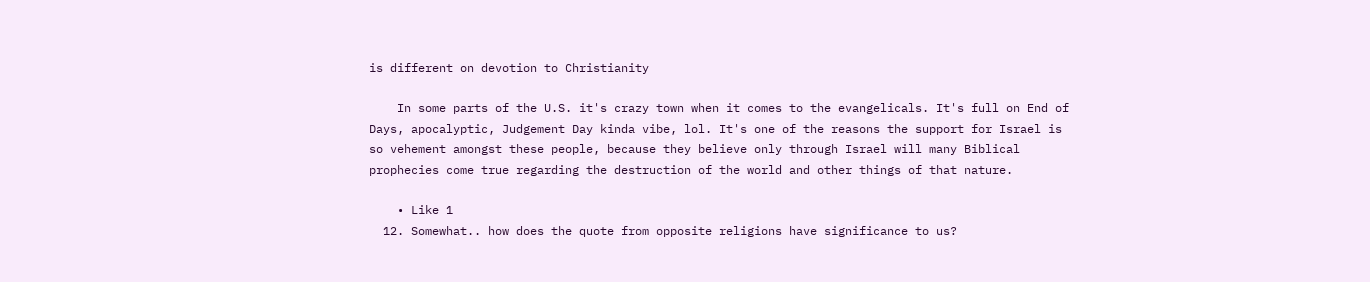is different on devotion to Christianity

    In some parts of the U.S. it's crazy town when it comes to the evangelicals. It's full on End of Days, apocalyptic, Judgement Day kinda vibe, lol. It's one of the reasons the support for Israel is so vehement amongst these people, because they believe only through Israel will many Biblical prophecies come true regarding the destruction of the world and other things of that nature.

    • Like 1
  12. Somewhat.. how does the quote from opposite religions have significance to us?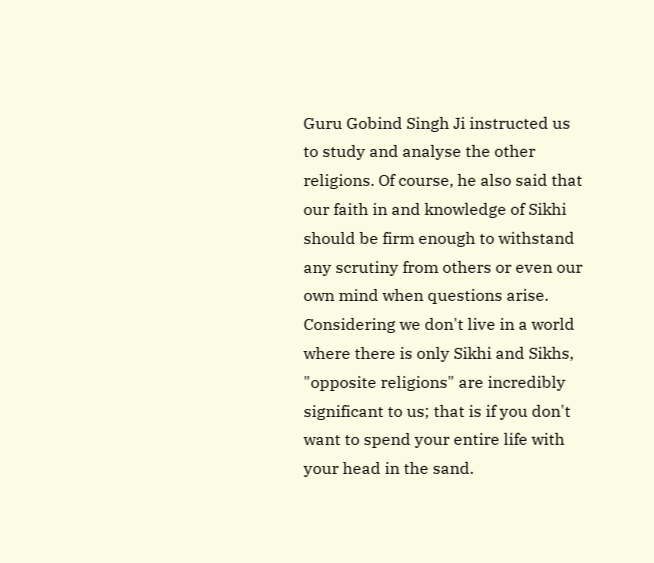Guru Gobind Singh Ji instructed us to study and analyse the other religions. Of course, he also said that our faith in and knowledge of Sikhi should be firm enough to withstand any scrutiny from others or even our own mind when questions arise. Considering we don't live in a world where there is only Sikhi and Sikhs, "opposite religions" are incredibly significant to us; that is if you don't want to spend your entire life with your head in the sand.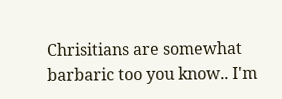Chrisitians are somewhat barbaric too you know.. I'm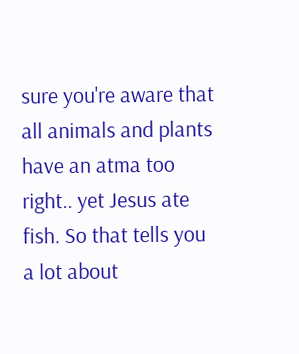sure you're aware that all animals and plants have an atma too right.. yet Jesus ate fish. So that tells you a lot about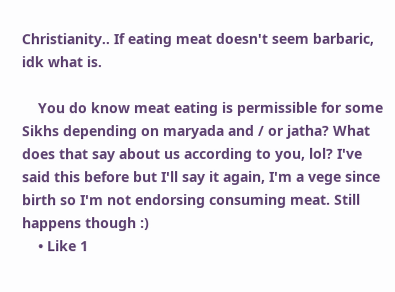Christianity.. If eating meat doesn't seem barbaric, idk what is.

    You do know meat eating is permissible for some Sikhs depending on maryada and / or jatha? What does that say about us according to you, lol? I've said this before but I'll say it again, I'm a vege since birth so I'm not endorsing consuming meat. Still happens though :)
    • Like 1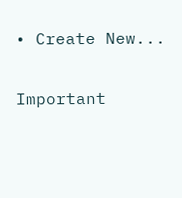• Create New...

Important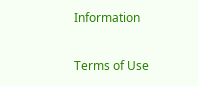Information

Terms of Use